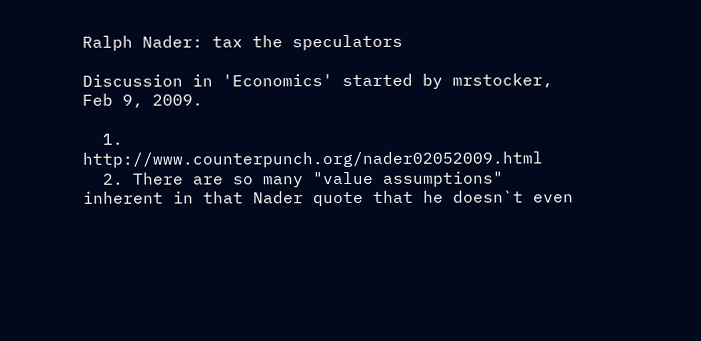Ralph Nader: tax the speculators

Discussion in 'Economics' started by mrstocker, Feb 9, 2009.

  1. http://www.counterpunch.org/nader02052009.html
  2. There are so many "value assumptions" inherent in that Nader quote that he doesn`t even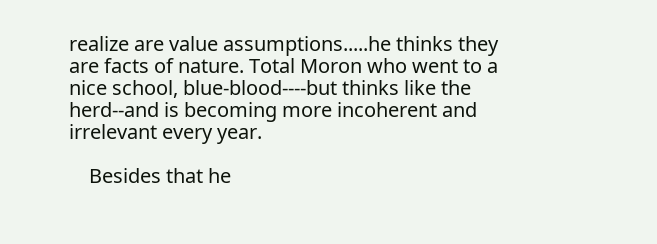realize are value assumptions.....he thinks they are facts of nature. Total Moron who went to a nice school, blue-blood----but thinks like the herd--and is becoming more incoherent and irrelevant every year.

    Besides that he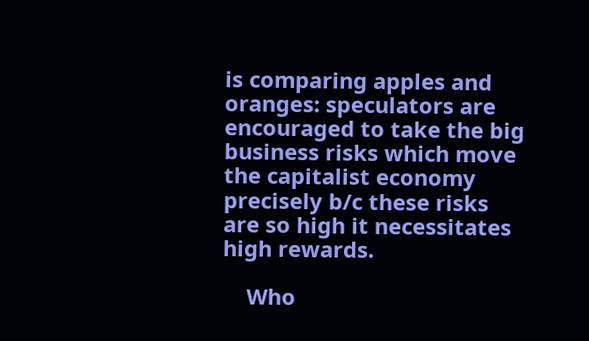is comparing apples and oranges: speculators are encouraged to take the big business risks which move the capitalist economy precisely b/c these risks are so high it necessitates high rewards.

    Who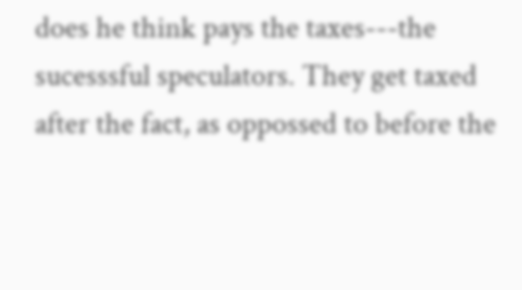does he think pays the taxes---the sucesssful speculators. They get taxed after the fact, as oppossed to before the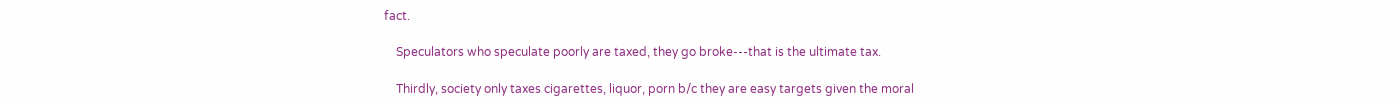fact.

    Speculators who speculate poorly are taxed, they go broke---that is the ultimate tax.

    Thirdly, society only taxes cigarettes, liquor, porn b/c they are easy targets given the moral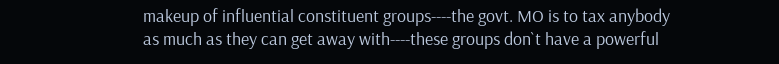makeup of influential constituent groups----the govt. MO is to tax anybody as much as they can get away with----these groups don`t have a powerful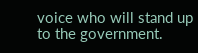voice who will stand up to the government.